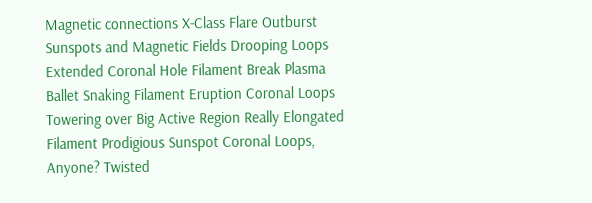Magnetic connections X-Class Flare Outburst Sunspots and Magnetic Fields Drooping Loops Extended Coronal Hole Filament Break Plasma Ballet Snaking Filament Eruption Coronal Loops Towering over Big Active Region Really Elongated Filament Prodigious Sunspot Coronal Loops, Anyone? Twisted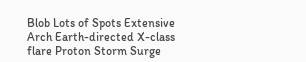Blob Lots of Spots Extensive Arch Earth-directed X-class flare Proton Storm Surge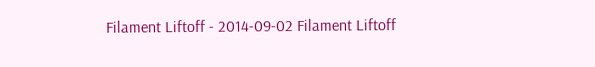Filament Liftoff - 2014-09-02 Filament Liftoff